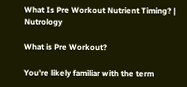What Is Pre Workout Nutrient Timing? | Nutrology

What is Pre Workout?

You’re likely familiar with the term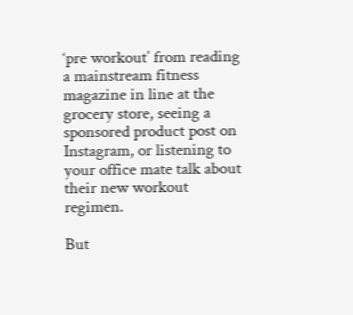‘pre workout’ from reading a mainstream fitness magazine in line at the grocery store, seeing a sponsored product post on Instagram, or listening to your office mate talk about their new workout regimen.

But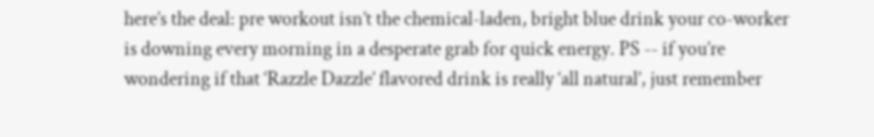here’s the deal: pre workout isn’t the chemical-laden, bright blue drink your co-worker is downing every morning in a desperate grab for quick energy. PS -- if you’re wondering if that ‘Razzle Dazzle’ flavored drink is really ‘all natural’, just remember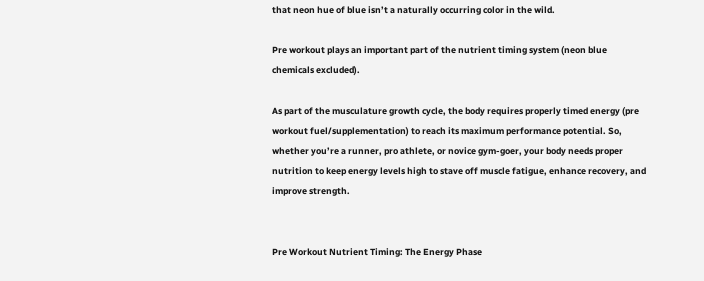that neon hue of blue isn’t a naturally occurring color in the wild.

Pre workout plays an important part of the nutrient timing system (neon blue chemicals excluded).

As part of the musculature growth cycle, the body requires properly timed energy (pre workout fuel/supplementation) to reach its maximum performance potential. So, whether you’re a runner, pro athlete, or novice gym-goer, your body needs proper nutrition to keep energy levels high to stave off muscle fatigue, enhance recovery, and improve strength.


Pre Workout Nutrient Timing: The Energy Phase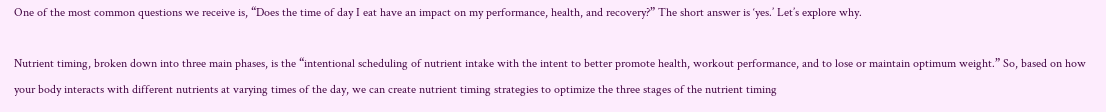One of the most common questions we receive is, “Does the time of day I eat have an impact on my performance, health, and recovery?” The short answer is ‘yes.’ Let’s explore why.

Nutrient timing, broken down into three main phases, is the “intentional scheduling of nutrient intake with the intent to better promote health, workout performance, and to lose or maintain optimum weight.” So, based on how your body interacts with different nutrients at varying times of the day, we can create nutrient timing strategies to optimize the three stages of the nutrient timing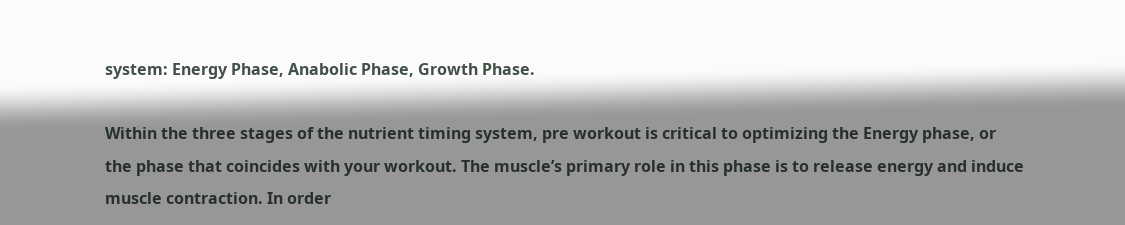system: Energy Phase, Anabolic Phase, Growth Phase.

Within the three stages of the nutrient timing system, pre workout is critical to optimizing the Energy phase, or the phase that coincides with your workout. The muscle’s primary role in this phase is to release energy and induce muscle contraction. In order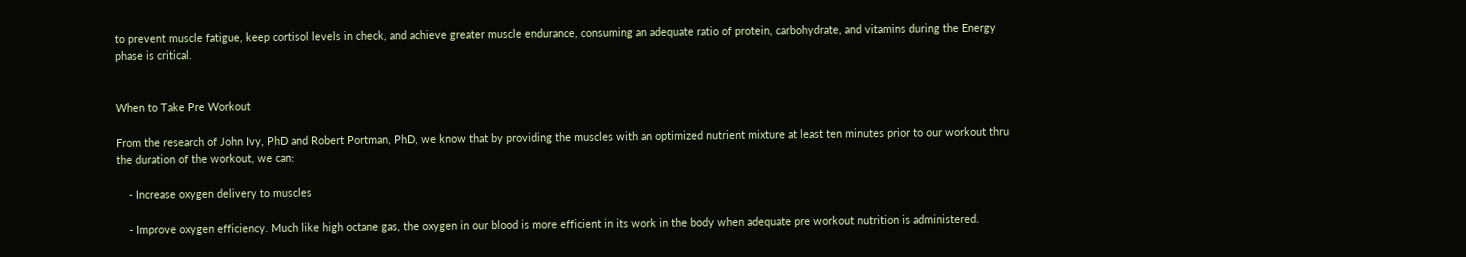to prevent muscle fatigue, keep cortisol levels in check, and achieve greater muscle endurance, consuming an adequate ratio of protein, carbohydrate, and vitamins during the Energy phase is critical.


When to Take Pre Workout

From the research of John Ivy, PhD and Robert Portman, PhD, we know that by providing the muscles with an optimized nutrient mixture at least ten minutes prior to our workout thru the duration of the workout, we can:

    - Increase oxygen delivery to muscles

    - Improve oxygen efficiency. Much like high octane gas, the oxygen in our blood is more efficient in its work in the body when adequate pre workout nutrition is administered.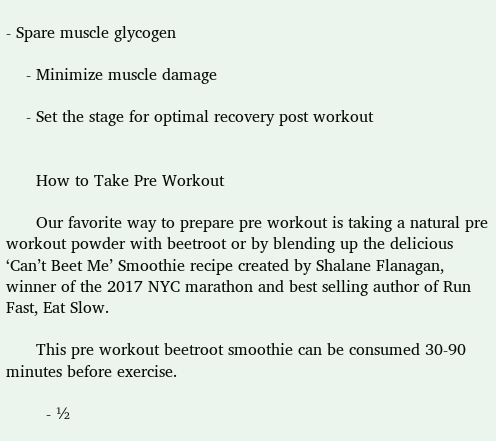- Spare muscle glycogen

    - Minimize muscle damage

    - Set the stage for optimal recovery post workout


      How to Take Pre Workout

      Our favorite way to prepare pre workout is taking a natural pre workout powder with beetroot or by blending up the delicious ‘Can’t Beet Me’ Smoothie recipe created by Shalane Flanagan, winner of the 2017 NYC marathon and best selling author of Run Fast, Eat Slow.

      This pre workout beetroot smoothie can be consumed 30-90 minutes before exercise.

        - ½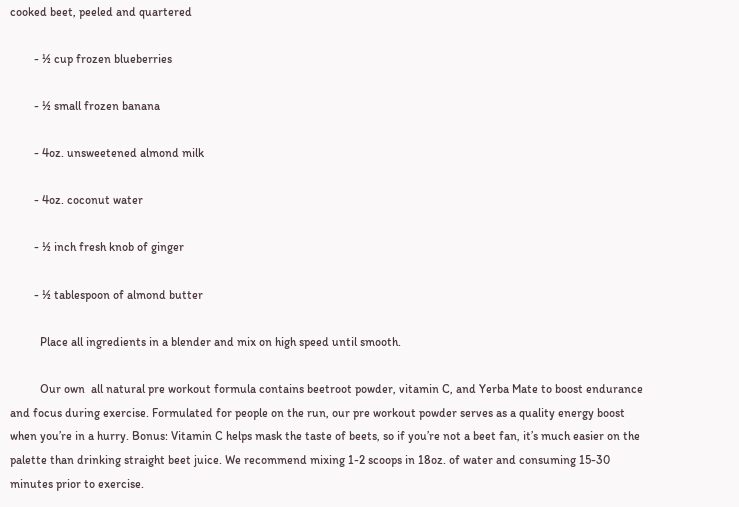cooked beet, peeled and quartered

        - ½ cup frozen blueberries

        - ½ small frozen banana

        - 4oz. unsweetened almond milk

        - 4oz. coconut water

        - ½ inch fresh knob of ginger

        - ½ tablespoon of almond butter

          Place all ingredients in a blender and mix on high speed until smooth.

          Our own  all natural pre workout formula contains beetroot powder, vitamin C, and Yerba Mate to boost endurance and focus during exercise. Formulated for people on the run, our pre workout powder serves as a quality energy boost when you’re in a hurry. Bonus: Vitamin C helps mask the taste of beets, so if you’re not a beet fan, it’s much easier on the palette than drinking straight beet juice. We recommend mixing 1-2 scoops in 18oz. of water and consuming 15-30 minutes prior to exercise.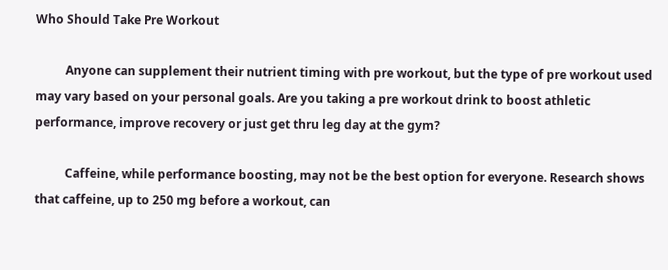Who Should Take Pre Workout

          Anyone can supplement their nutrient timing with pre workout, but the type of pre workout used may vary based on your personal goals. Are you taking a pre workout drink to boost athletic performance, improve recovery or just get thru leg day at the gym?

          Caffeine, while performance boosting, may not be the best option for everyone. Research shows that caffeine, up to 250 mg before a workout, can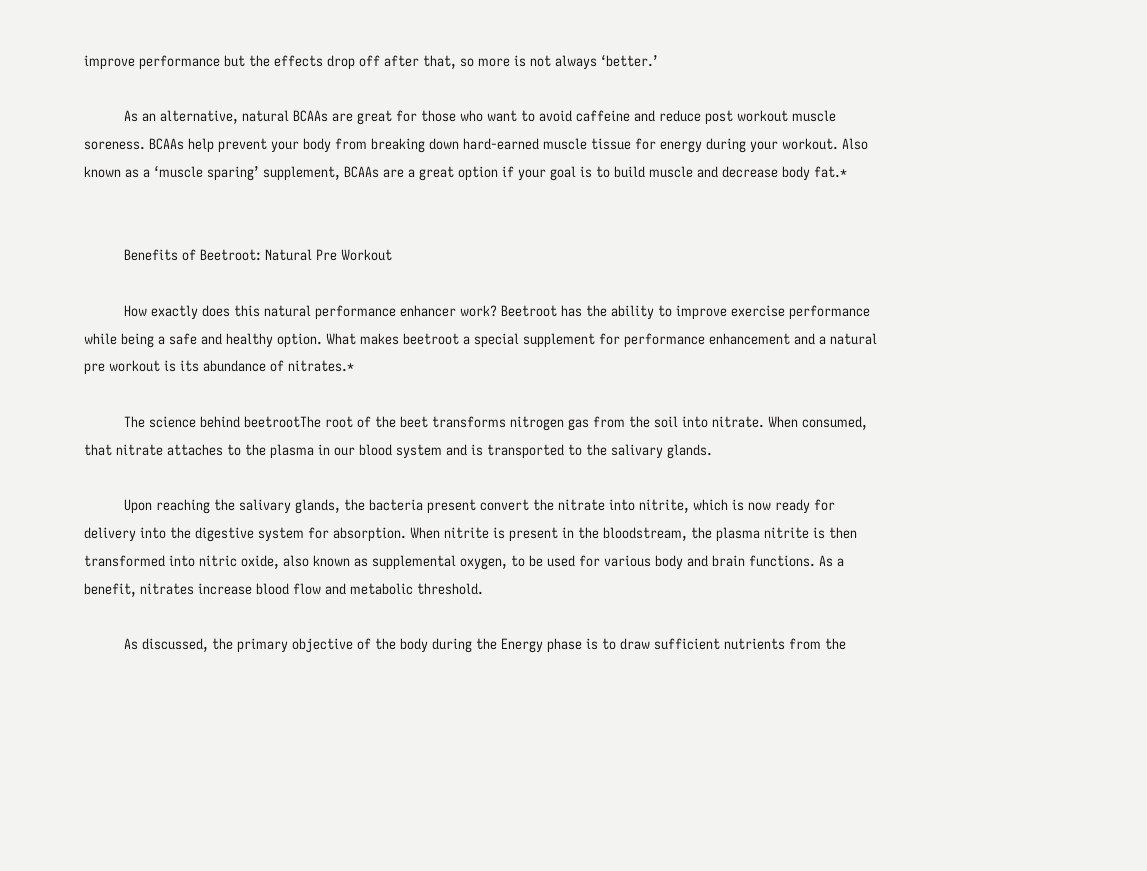improve performance but the effects drop off after that, so more is not always ‘better.’

          As an alternative, natural BCAAs are great for those who want to avoid caffeine and reduce post workout muscle soreness. BCAAs help prevent your body from breaking down hard-earned muscle tissue for energy during your workout. Also known as a ‘muscle sparing’ supplement, BCAAs are a great option if your goal is to build muscle and decrease body fat.*


          Benefits of Beetroot: Natural Pre Workout

          How exactly does this natural performance enhancer work? Beetroot has the ability to improve exercise performance while being a safe and healthy option. What makes beetroot a special supplement for performance enhancement and a natural pre workout is its abundance of nitrates.*

          The science behind beetrootThe root of the beet transforms nitrogen gas from the soil into nitrate. When consumed, that nitrate attaches to the plasma in our blood system and is transported to the salivary glands.

          Upon reaching the salivary glands, the bacteria present convert the nitrate into nitrite, which is now ready for delivery into the digestive system for absorption. When nitrite is present in the bloodstream, the plasma nitrite is then transformed into nitric oxide, also known as supplemental oxygen, to be used for various body and brain functions. As a benefit, nitrates increase blood flow and metabolic threshold.

          As discussed, the primary objective of the body during the Energy phase is to draw sufficient nutrients from the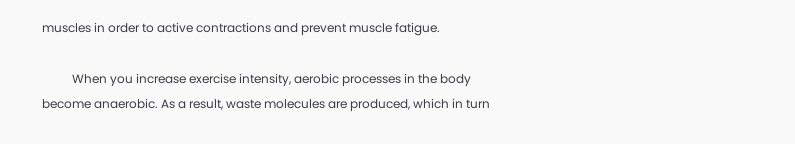muscles in order to active contractions and prevent muscle fatigue.

          When you increase exercise intensity, aerobic processes in the body become anaerobic. As a result, waste molecules are produced, which in turn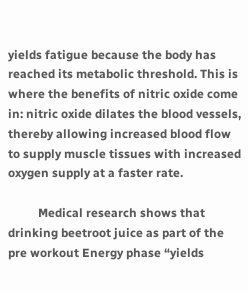yields fatigue because the body has reached its metabolic threshold. This is where the benefits of nitric oxide come in: nitric oxide dilates the blood vessels, thereby allowing increased blood flow to supply muscle tissues with increased oxygen supply at a faster rate.

          Medical research shows that drinking beetroot juice as part of the pre workout Energy phase “yields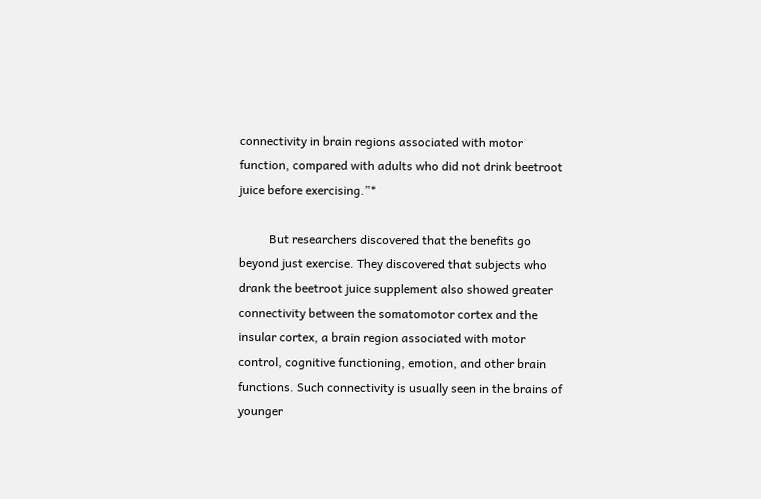connectivity in brain regions associated with motor function, compared with adults who did not drink beetroot juice before exercising.”*

          But researchers discovered that the benefits go beyond just exercise. They discovered that subjects who drank the beetroot juice supplement also showed greater connectivity between the somatomotor cortex and the insular cortex, a brain region associated with motor control, cognitive functioning, emotion, and other brain functions. Such connectivity is usually seen in the brains of younger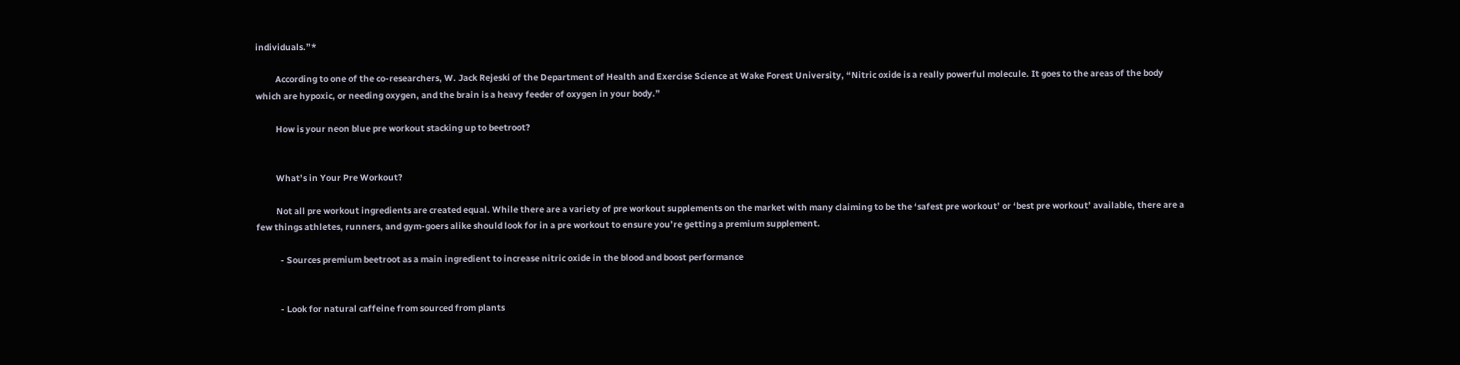individuals.”*

          According to one of the co-researchers, W. Jack Rejeski of the Department of Health and Exercise Science at Wake Forest University, “Nitric oxide is a really powerful molecule. It goes to the areas of the body which are hypoxic, or needing oxygen, and the brain is a heavy feeder of oxygen in your body.”

          How is your neon blue pre workout stacking up to beetroot?


          What’s in Your Pre Workout?

          Not all pre workout ingredients are created equal. While there are a variety of pre workout supplements on the market with many claiming to be the ‘safest pre workout’ or ‘best pre workout’ available, there are a few things athletes, runners, and gym-goers alike should look for in a pre workout to ensure you’re getting a premium supplement.

            - Sources premium beetroot as a main ingredient to increase nitric oxide in the blood and boost performance


            - Look for natural caffeine from sourced from plants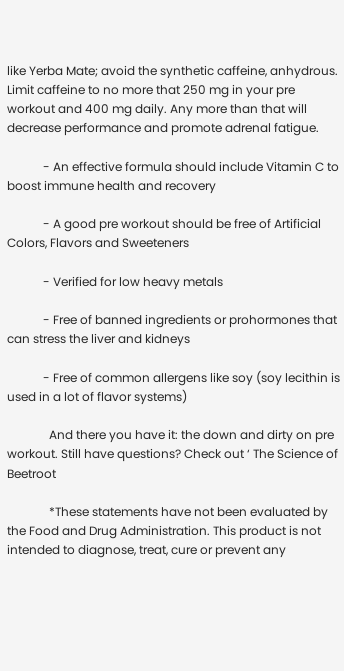like Yerba Mate; avoid the synthetic caffeine, anhydrous. Limit caffeine to no more that 250 mg in your pre workout and 400 mg daily. Any more than that will decrease performance and promote adrenal fatigue.

            - An effective formula should include Vitamin C to boost immune health and recovery

            - A good pre workout should be free of Artificial Colors, Flavors and Sweeteners

            - Verified for low heavy metals

            - Free of banned ingredients or prohormones that can stress the liver and kidneys

            - Free of common allergens like soy (soy lecithin is used in a lot of flavor systems)

              And there you have it: the down and dirty on pre workout. Still have questions? Check out ‘ The Science of Beetroot

              *These statements have not been evaluated by the Food and Drug Administration. This product is not intended to diagnose, treat, cure or prevent any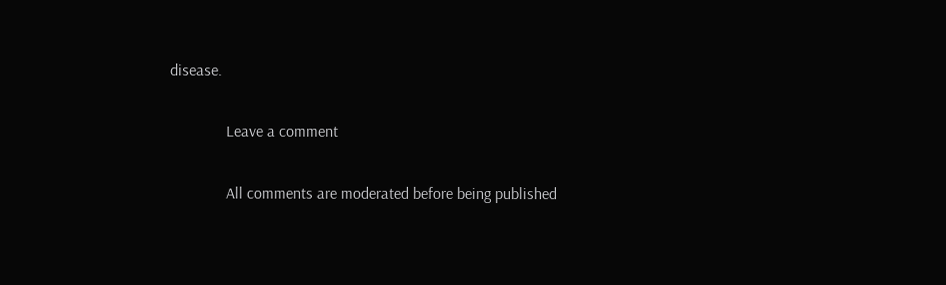disease.

              Leave a comment

              All comments are moderated before being published